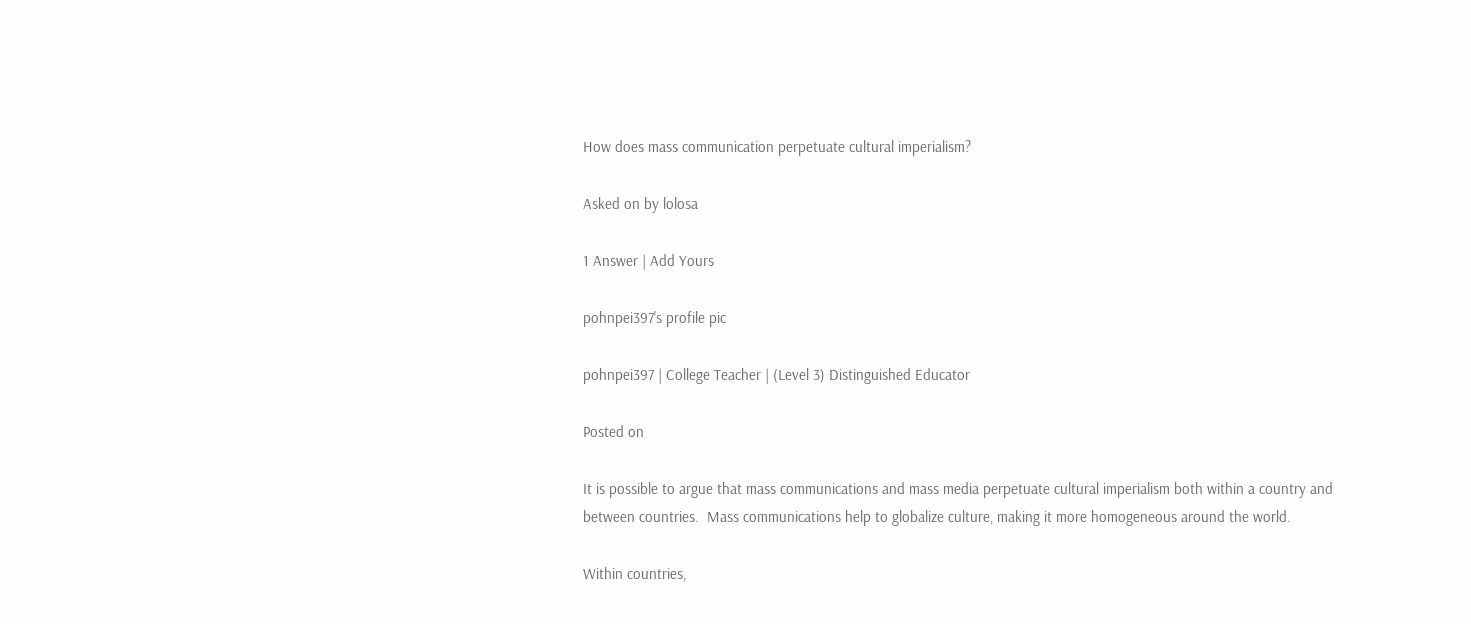How does mass communication perpetuate cultural imperialism?

Asked on by lolosa

1 Answer | Add Yours

pohnpei397's profile pic

pohnpei397 | College Teacher | (Level 3) Distinguished Educator

Posted on

It is possible to argue that mass communications and mass media perpetuate cultural imperialism both within a country and between countries.  Mass communications help to globalize culture, making it more homogeneous around the world.

Within countries,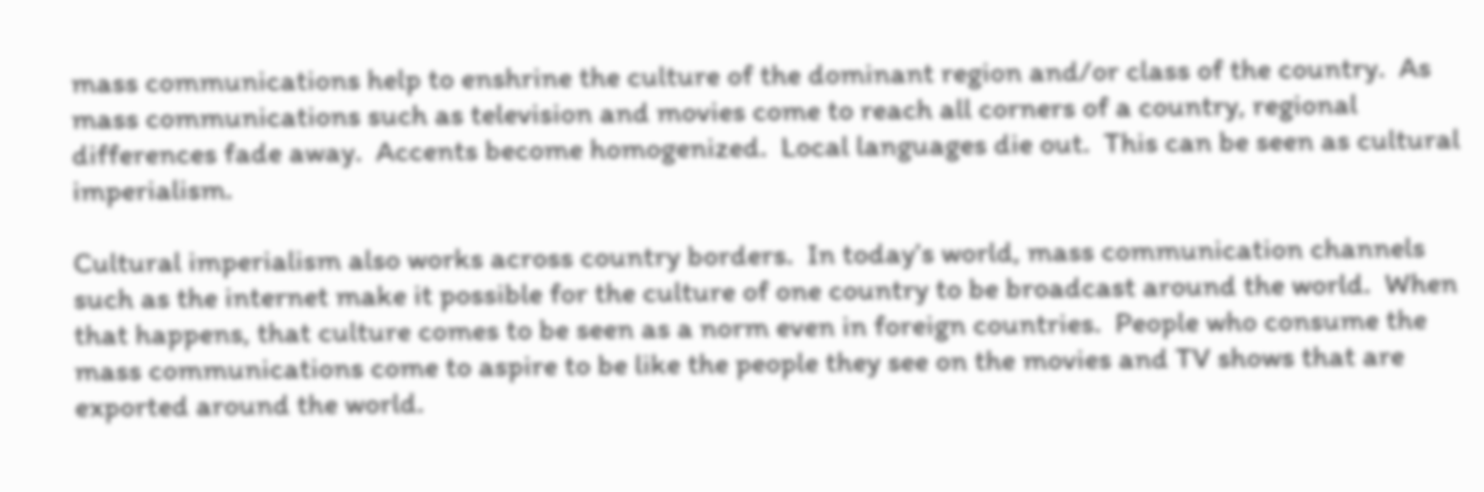mass communications help to enshrine the culture of the dominant region and/or class of the country.  As mass communications such as television and movies come to reach all corners of a country, regional differences fade away.  Accents become homogenized.  Local languages die out.  This can be seen as cultural imperialism.

Cultural imperialism also works across country borders.  In today’s world, mass communication channels such as the internet make it possible for the culture of one country to be broadcast around the world.  When that happens, that culture comes to be seen as a norm even in foreign countries.  People who consume the mass communications come to aspire to be like the people they see on the movies and TV shows that are exported around the world.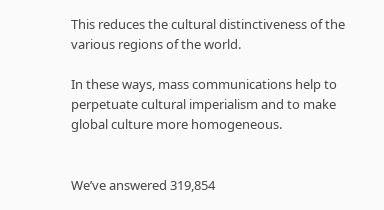This reduces the cultural distinctiveness of the various regions of the world.

In these ways, mass communications help to perpetuate cultural imperialism and to make global culture more homogeneous.


We’ve answered 319,854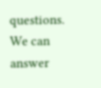questions. We can answer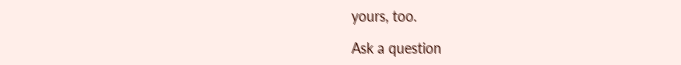yours, too.

Ask a question